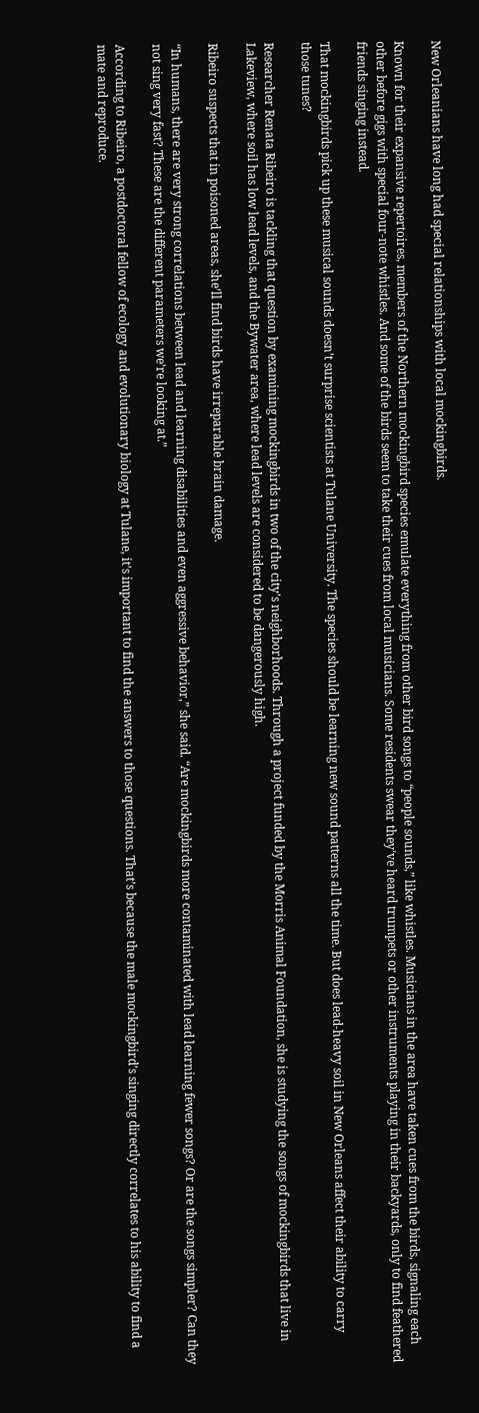New Orleanians have long had special relationships with local mockingbirds.

Known for their expansive repertoires, members of the Northern mockingbird species emulate everything from other bird songs to “people sounds,” like whistles. Musicians in the area have taken cues from the birds, signaling each other before gigs with special four-note whistles. And some of the birds seem to take their cues from local musicians. Some residents swear they’ve heard trumpets or other instruments playing in their backyards, only to find feathered friends singing instead.

That mockingbirds pick up these musical sounds doesn’t surprise scientists at Tulane University. The species should be learning new sound patterns all the time. But does lead-heavy soil in New Orleans affect their ability to carry those tunes?

Researcher Renata Ribeiro is tackling that question by examining mockingbirds in two of the city’s neighborhoods. Through a project funded by the Morris Animal Foundation, she is studying the songs of mockingbirds that live in Lakeview, where soil has low lead levels, and the Bywater area, where lead levels are considered to be dangerously high.

Ribeiro suspects that in poisoned areas, she’ll find birds have irreparable brain damage.

“In humans, there are very strong correlations between lead and learning disabilities and even aggressive behavior,” she said. “Are mockingbirds more contaminated with lead learning fewer songs? Or are the songs simpler? Can they not sing very fast? These are the different parameters we’re looking at.”

According to Ribeiro, a postdoctoral fellow of ecology and evolutionary biology at Tulane, it’s important to find the answers to those questions. That’s because the male mockingbird’s singing directly correlates to his ability to find a mate and reproduce.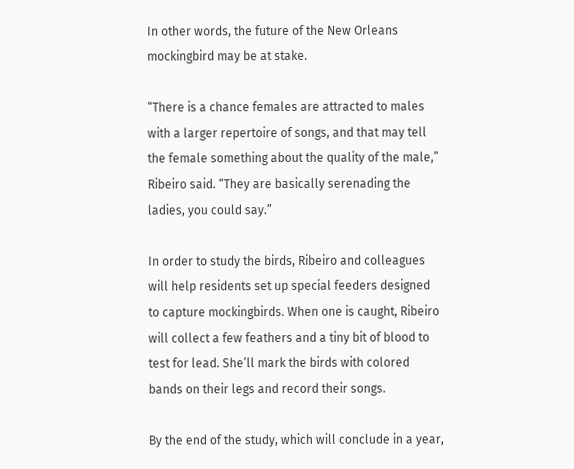In other words, the future of the New Orleans mockingbird may be at stake.

“There is a chance females are attracted to males with a larger repertoire of songs, and that may tell the female something about the quality of the male,” Ribeiro said. “They are basically serenading the ladies, you could say.”

In order to study the birds, Ribeiro and colleagues will help residents set up special feeders designed to capture mockingbirds. When one is caught, Ribeiro will collect a few feathers and a tiny bit of blood to test for lead. She’ll mark the birds with colored bands on their legs and record their songs.

By the end of the study, which will conclude in a year,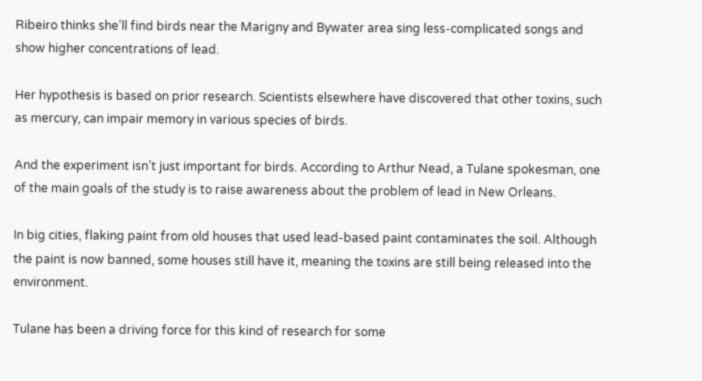Ribeiro thinks she’ll find birds near the Marigny and Bywater area sing less-complicated songs and show higher concentrations of lead.

Her hypothesis is based on prior research. Scientists elsewhere have discovered that other toxins, such as mercury, can impair memory in various species of birds.

And the experiment isn’t just important for birds. According to Arthur Nead, a Tulane spokesman, one of the main goals of the study is to raise awareness about the problem of lead in New Orleans.

In big cities, flaking paint from old houses that used lead-based paint contaminates the soil. Although the paint is now banned, some houses still have it, meaning the toxins are still being released into the environment.

Tulane has been a driving force for this kind of research for some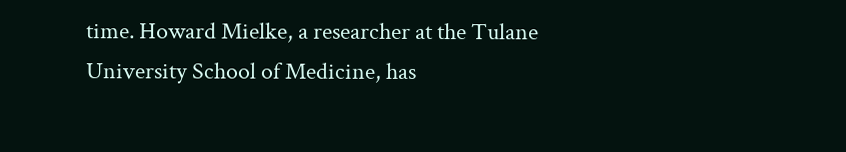time. Howard Mielke, a researcher at the Tulane University School of Medicine, has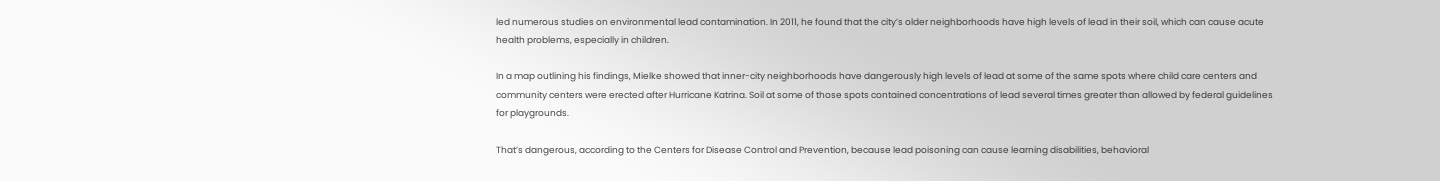led numerous studies on environmental lead contamination. In 2011, he found that the city’s older neighborhoods have high levels of lead in their soil, which can cause acute health problems, especially in children.

In a map outlining his findings, Mielke showed that inner-city neighborhoods have dangerously high levels of lead at some of the same spots where child care centers and community centers were erected after Hurricane Katrina. Soil at some of those spots contained concentrations of lead several times greater than allowed by federal guidelines for playgrounds.

That’s dangerous, according to the Centers for Disease Control and Prevention, because lead poisoning can cause learning disabilities, behavioral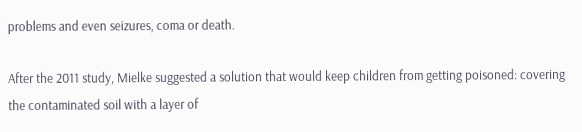problems and even seizures, coma or death.

After the 2011 study, Mielke suggested a solution that would keep children from getting poisoned: covering the contaminated soil with a layer of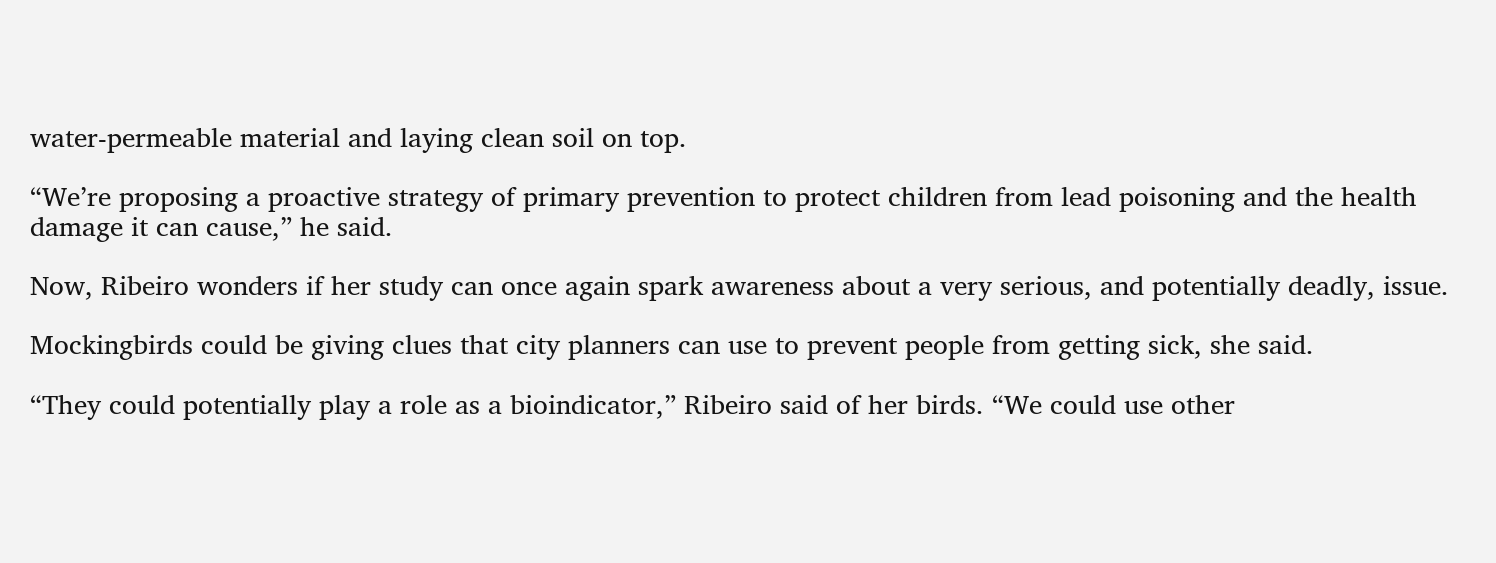water-permeable material and laying clean soil on top.

“We’re proposing a proactive strategy of primary prevention to protect children from lead poisoning and the health damage it can cause,” he said.

Now, Ribeiro wonders if her study can once again spark awareness about a very serious, and potentially deadly, issue.

Mockingbirds could be giving clues that city planners can use to prevent people from getting sick, she said.

“They could potentially play a role as a bioindicator,” Ribeiro said of her birds. “We could use other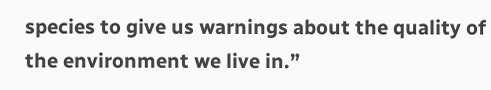species to give us warnings about the quality of the environment we live in.”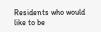Residents who would like to be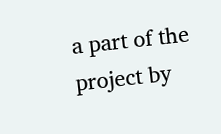a part of the project by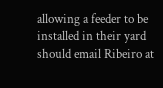allowing a feeder to be installed in their yard should email Ribeiro at